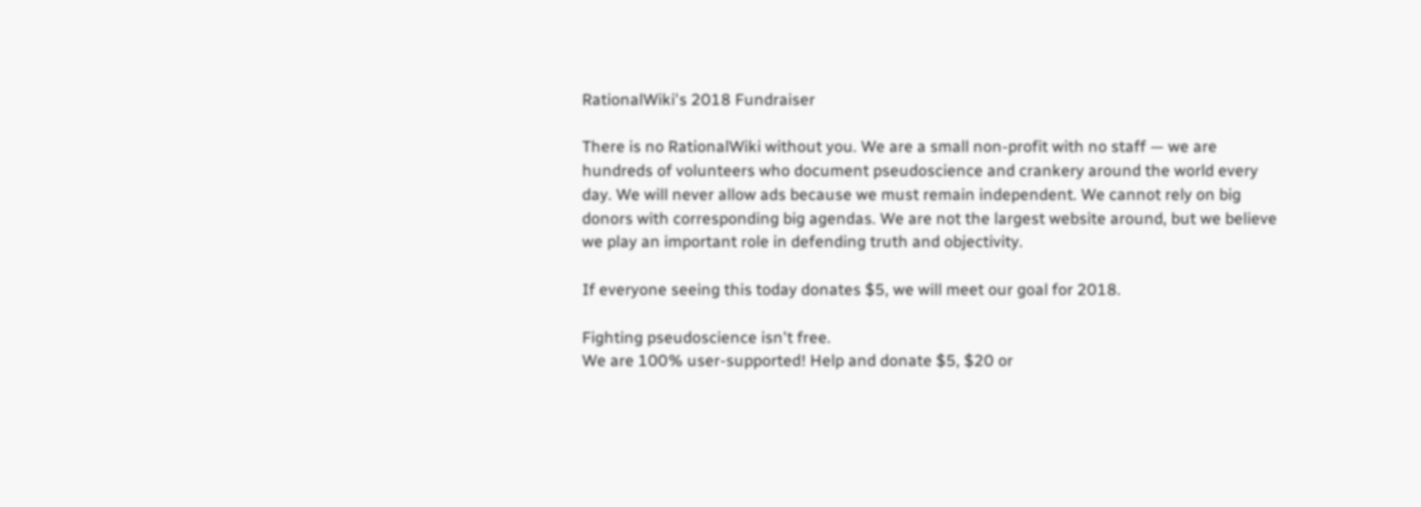RationalWiki's 2018 Fundraiser

There is no RationalWiki without you. We are a small non-profit with no staff — we are hundreds of volunteers who document pseudoscience and crankery around the world every day. We will never allow ads because we must remain independent. We cannot rely on big donors with corresponding big agendas. We are not the largest website around, but we believe we play an important role in defending truth and objectivity.

If everyone seeing this today donates $5, we will meet our goal for 2018.

Fighting pseudoscience isn't free.
We are 100% user-supported! Help and donate $5, $20 or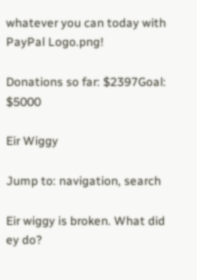whatever you can today with PayPal Logo.png!

Donations so far: $2397Goal: $5000

Eir Wiggy

Jump to: navigation, search

Eir wiggy is broken. What did ey do?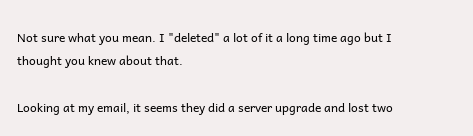Not sure what you mean. I "deleted" a lot of it a long time ago but I thought you knew about that.

Looking at my email, it seems they did a server upgrade and lost two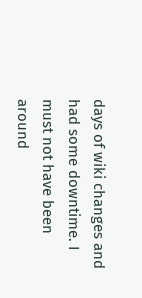days of wiki changes and had some downtime. I must not have been around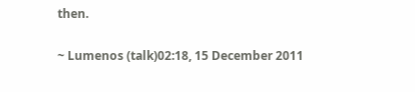then.

~ Lumenos (talk)02:18, 15 December 2011